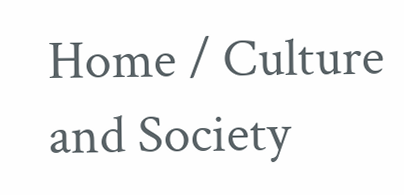Home / Culture and Society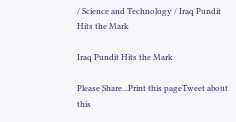/ Science and Technology / Iraq Pundit Hits the Mark

Iraq Pundit Hits the Mark

Please Share...Print this pageTweet about this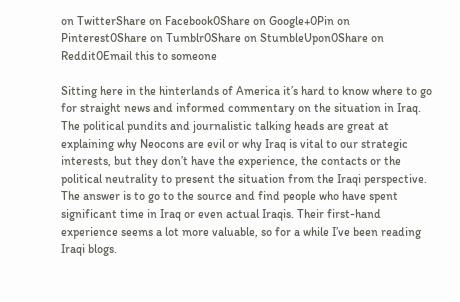on TwitterShare on Facebook0Share on Google+0Pin on Pinterest0Share on Tumblr0Share on StumbleUpon0Share on Reddit0Email this to someone

Sitting here in the hinterlands of America it’s hard to know where to go for straight news and informed commentary on the situation in Iraq. The political pundits and journalistic talking heads are great at explaining why Neocons are evil or why Iraq is vital to our strategic interests, but they don’t have the experience, the contacts or the political neutrality to present the situation from the Iraqi perspective. The answer is to go to the source and find people who have spent significant time in Iraq or even actual Iraqis. Their first-hand experience seems a lot more valuable, so for a while I’ve been reading Iraqi blogs.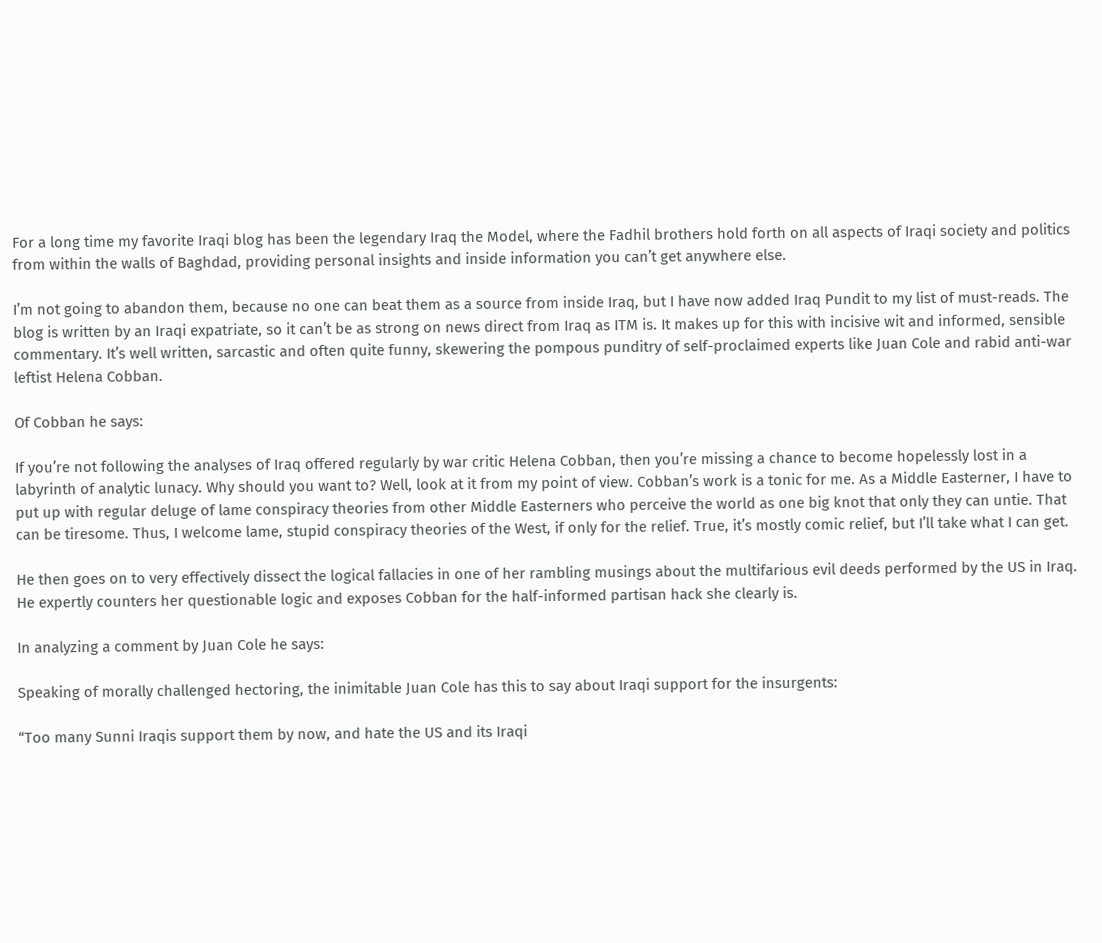For a long time my favorite Iraqi blog has been the legendary Iraq the Model, where the Fadhil brothers hold forth on all aspects of Iraqi society and politics from within the walls of Baghdad, providing personal insights and inside information you can’t get anywhere else.

I’m not going to abandon them, because no one can beat them as a source from inside Iraq, but I have now added Iraq Pundit to my list of must-reads. The blog is written by an Iraqi expatriate, so it can’t be as strong on news direct from Iraq as ITM is. It makes up for this with incisive wit and informed, sensible commentary. It’s well written, sarcastic and often quite funny, skewering the pompous punditry of self-proclaimed experts like Juan Cole and rabid anti-war leftist Helena Cobban.

Of Cobban he says:

If you’re not following the analyses of Iraq offered regularly by war critic Helena Cobban, then you’re missing a chance to become hopelessly lost in a labyrinth of analytic lunacy. Why should you want to? Well, look at it from my point of view. Cobban’s work is a tonic for me. As a Middle Easterner, I have to put up with regular deluge of lame conspiracy theories from other Middle Easterners who perceive the world as one big knot that only they can untie. That can be tiresome. Thus, I welcome lame, stupid conspiracy theories of the West, if only for the relief. True, it’s mostly comic relief, but I’ll take what I can get.

He then goes on to very effectively dissect the logical fallacies in one of her rambling musings about the multifarious evil deeds performed by the US in Iraq. He expertly counters her questionable logic and exposes Cobban for the half-informed partisan hack she clearly is.

In analyzing a comment by Juan Cole he says:

Speaking of morally challenged hectoring, the inimitable Juan Cole has this to say about Iraqi support for the insurgents:

“Too many Sunni Iraqis support them by now, and hate the US and its Iraqi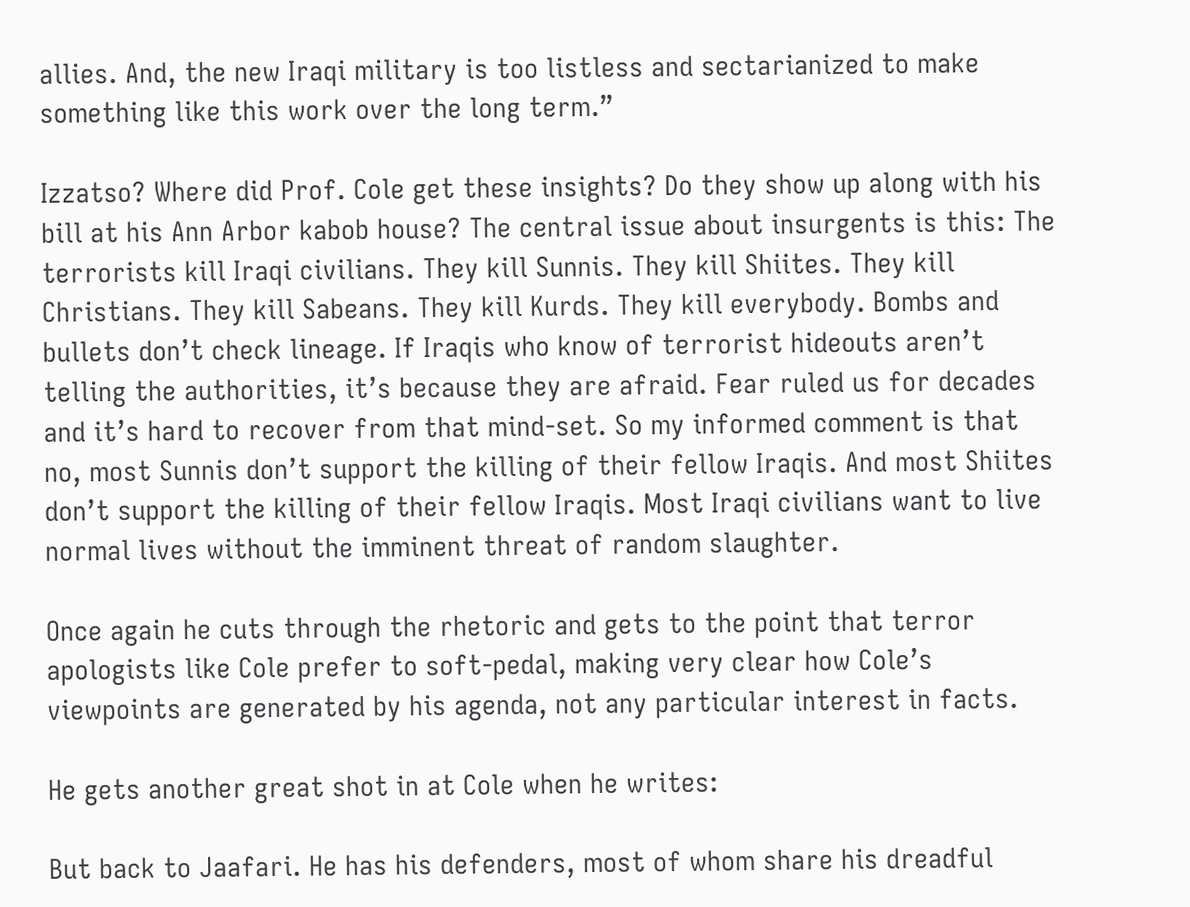allies. And, the new Iraqi military is too listless and sectarianized to make something like this work over the long term.”

Izzatso? Where did Prof. Cole get these insights? Do they show up along with his bill at his Ann Arbor kabob house? The central issue about insurgents is this: The terrorists kill Iraqi civilians. They kill Sunnis. They kill Shiites. They kill Christians. They kill Sabeans. They kill Kurds. They kill everybody. Bombs and bullets don’t check lineage. If Iraqis who know of terrorist hideouts aren’t telling the authorities, it’s because they are afraid. Fear ruled us for decades and it’s hard to recover from that mind-set. So my informed comment is that no, most Sunnis don’t support the killing of their fellow Iraqis. And most Shiites don’t support the killing of their fellow Iraqis. Most Iraqi civilians want to live normal lives without the imminent threat of random slaughter.

Once again he cuts through the rhetoric and gets to the point that terror apologists like Cole prefer to soft-pedal, making very clear how Cole’s viewpoints are generated by his agenda, not any particular interest in facts.

He gets another great shot in at Cole when he writes:

But back to Jaafari. He has his defenders, most of whom share his dreadful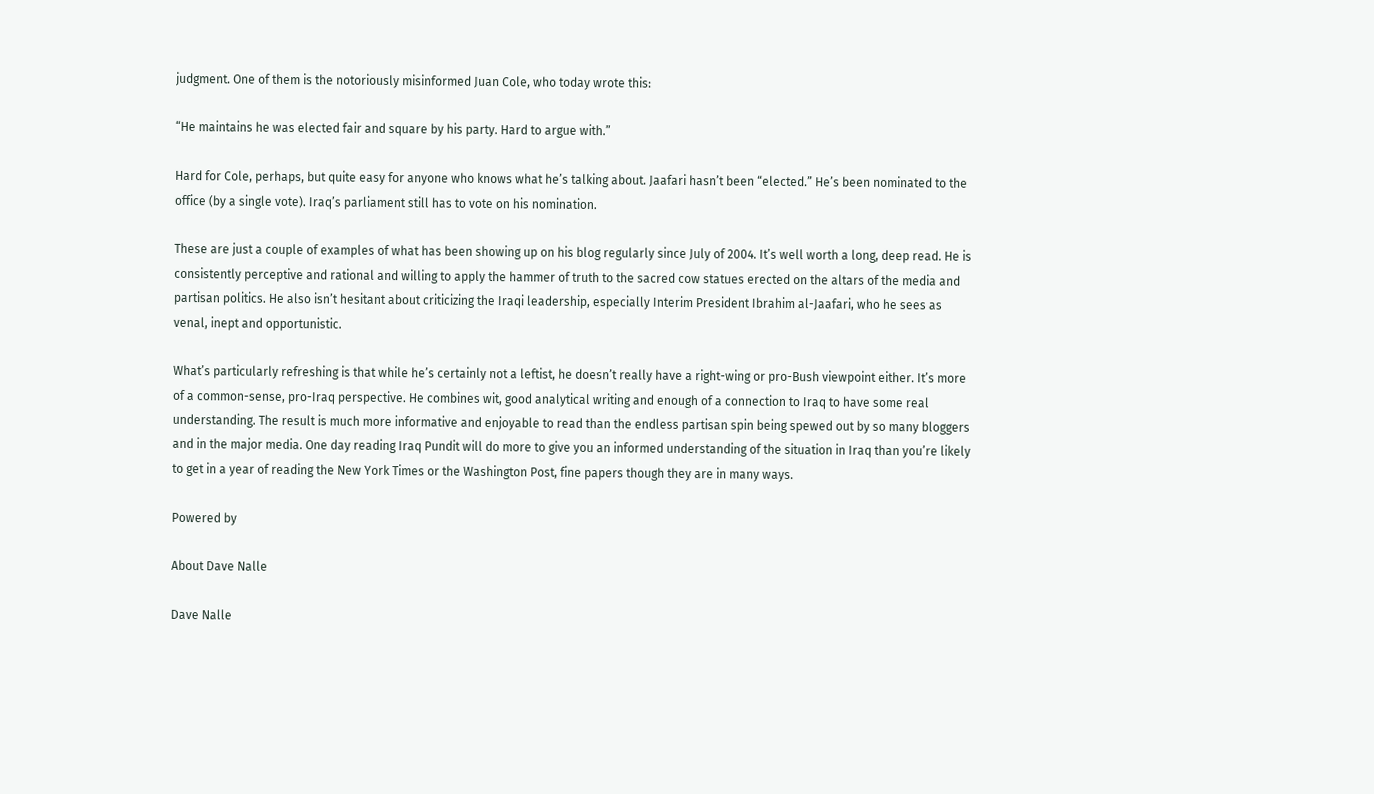judgment. One of them is the notoriously misinformed Juan Cole, who today wrote this:

“He maintains he was elected fair and square by his party. Hard to argue with.”

Hard for Cole, perhaps, but quite easy for anyone who knows what he’s talking about. Jaafari hasn’t been “elected.” He’s been nominated to the office (by a single vote). Iraq’s parliament still has to vote on his nomination.

These are just a couple of examples of what has been showing up on his blog regularly since July of 2004. It’s well worth a long, deep read. He is consistently perceptive and rational and willing to apply the hammer of truth to the sacred cow statues erected on the altars of the media and partisan politics. He also isn’t hesitant about criticizing the Iraqi leadership, especially Interim President Ibrahim al-Jaafari, who he sees as venal, inept and opportunistic.

What’s particularly refreshing is that while he’s certainly not a leftist, he doesn’t really have a right-wing or pro-Bush viewpoint either. It’s more of a common-sense, pro-Iraq perspective. He combines wit, good analytical writing and enough of a connection to Iraq to have some real understanding. The result is much more informative and enjoyable to read than the endless partisan spin being spewed out by so many bloggers and in the major media. One day reading Iraq Pundit will do more to give you an informed understanding of the situation in Iraq than you’re likely to get in a year of reading the New York Times or the Washington Post, fine papers though they are in many ways.

Powered by

About Dave Nalle

Dave Nalle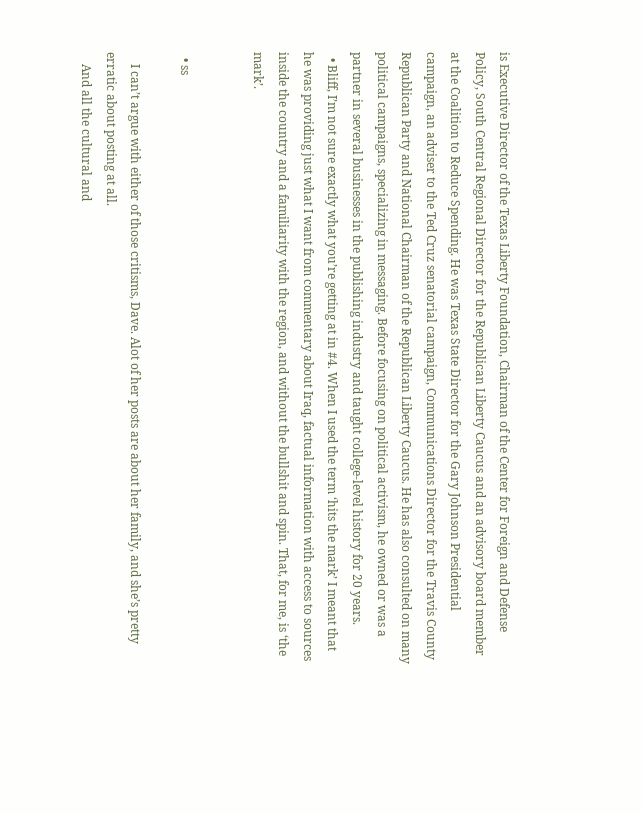is Executive Director of the Texas Liberty Foundation, Chairman of the Center for Foreign and Defense Policy, South Central Regional Director for the Republican Liberty Caucus and an advisory board member at the Coalition to Reduce Spending. He was Texas State Director for the Gary Johnson Presidential campaign, an adviser to the Ted Cruz senatorial campaign, Communications Director for the Travis County Republican Party and National Chairman of the Republican Liberty Caucus. He has also consulted on many political campaigns, specializing in messaging. Before focusing on political activism, he owned or was a partner in several businesses in the publishing industry and taught college-level history for 20 years.
  • Bliff, I’m not sure exactly what you’re getting at in #4. When I used the term ‘hits the mark’ I meant that he was providing just what I want from commentary about Iraq, factual information with access to sources inside the country and a familiarity with the region, and without the bullshit and spin. That, for me, is ‘the mark’.


  • ss

    I can’t argue with either of those critisms, Dave. Alot of her posts are about her family, and she’s pretty erratic about posting at all.
    And all the cultural and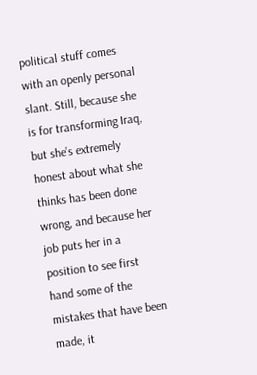political stuff comes with an openly personal slant. Still, because she is for transforming Iraq, but she’s extremely honest about what she thinks has been done wrong, and because her job puts her in a position to see first hand some of the mistakes that have been made, it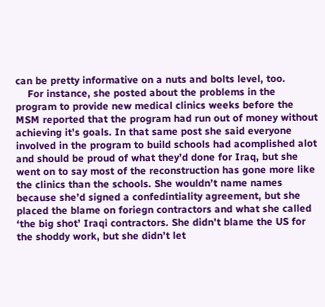can be pretty informative on a nuts and bolts level, too.
    For instance, she posted about the problems in the program to provide new medical clinics weeks before the MSM reported that the program had run out of money without achieving it’s goals. In that same post she said everyone involved in the program to build schools had acomplished alot and should be proud of what they’d done for Iraq, but she went on to say most of the reconstruction has gone more like the clinics than the schools. She wouldn’t name names because she’d signed a confedintiality agreement, but she placed the blame on foriegn contractors and what she called ‘the big shot’ Iraqi contractors. She didn’t blame the US for the shoddy work, but she didn’t let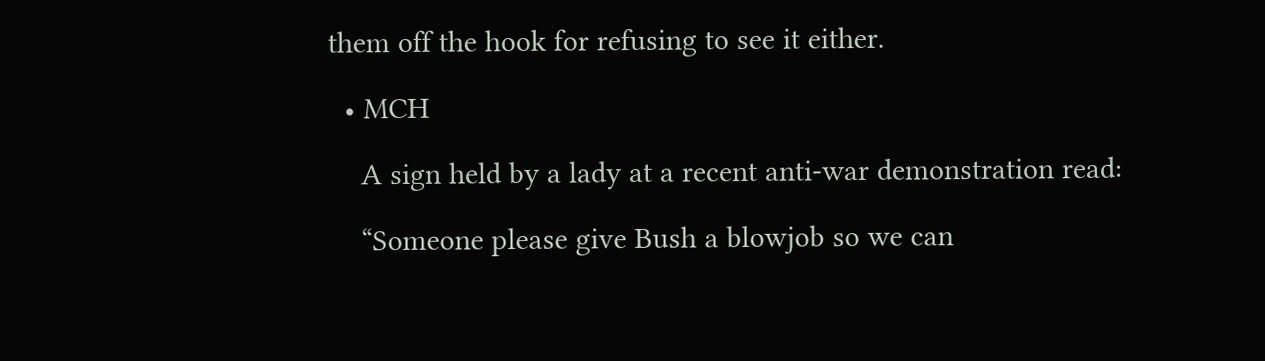them off the hook for refusing to see it either.

  • MCH

    A sign held by a lady at a recent anti-war demonstration read:

    “Someone please give Bush a blowjob so we can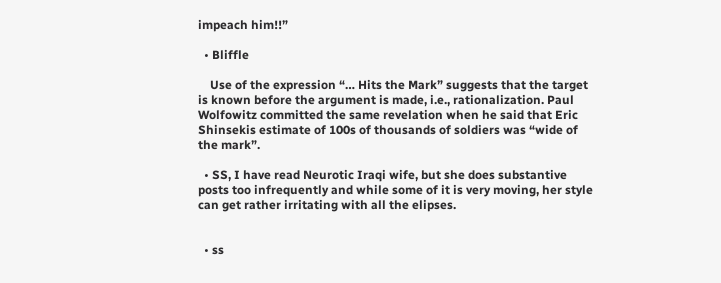impeach him!!”

  • Bliffle

    Use of the expression “… Hits the Mark” suggests that the target is known before the argument is made, i.e., rationalization. Paul Wolfowitz committed the same revelation when he said that Eric Shinsekis estimate of 100s of thousands of soldiers was “wide of the mark”.

  • SS, I have read Neurotic Iraqi wife, but she does substantive posts too infrequently and while some of it is very moving, her style can get rather irritating with all the elipses.


  • ss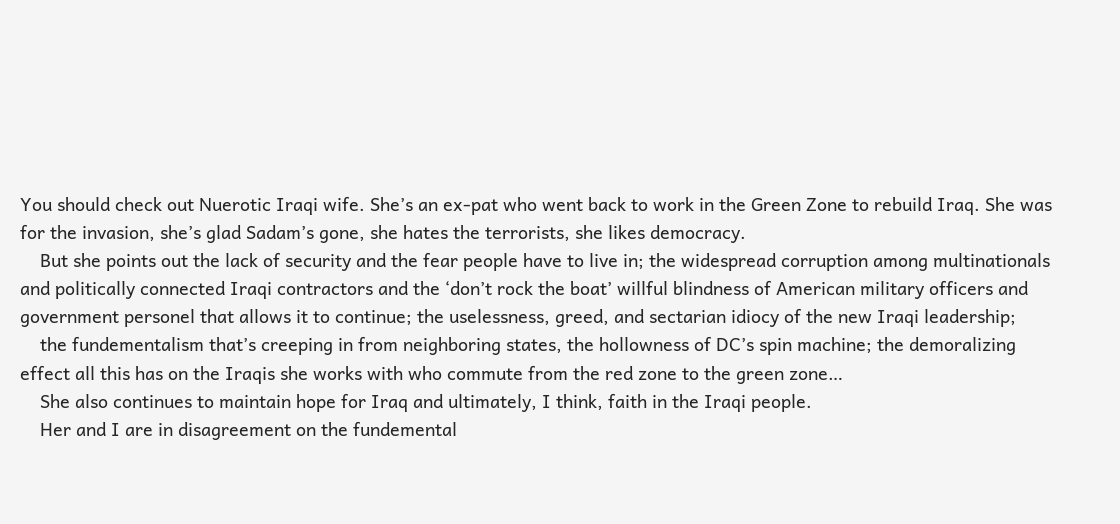You should check out Nuerotic Iraqi wife. She’s an ex-pat who went back to work in the Green Zone to rebuild Iraq. She was for the invasion, she’s glad Sadam’s gone, she hates the terrorists, she likes democracy.
    But she points out the lack of security and the fear people have to live in; the widespread corruption among multinationals and politically connected Iraqi contractors and the ‘don’t rock the boat’ willful blindness of American military officers and government personel that allows it to continue; the uselessness, greed, and sectarian idiocy of the new Iraqi leadership;
    the fundementalism that’s creeping in from neighboring states, the hollowness of DC’s spin machine; the demoralizing effect all this has on the Iraqis she works with who commute from the red zone to the green zone…
    She also continues to maintain hope for Iraq and ultimately, I think, faith in the Iraqi people.
    Her and I are in disagreement on the fundemental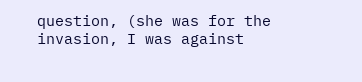question, (she was for the invasion, I was against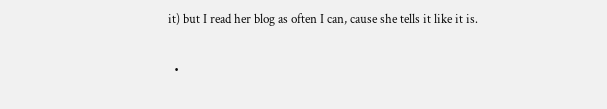it) but I read her blog as often I can, cause she tells it like it is.

  •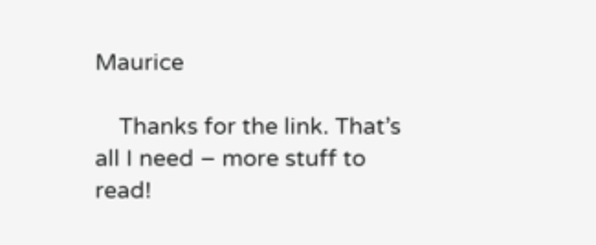Maurice

    Thanks for the link. That’s all I need – more stuff to read!